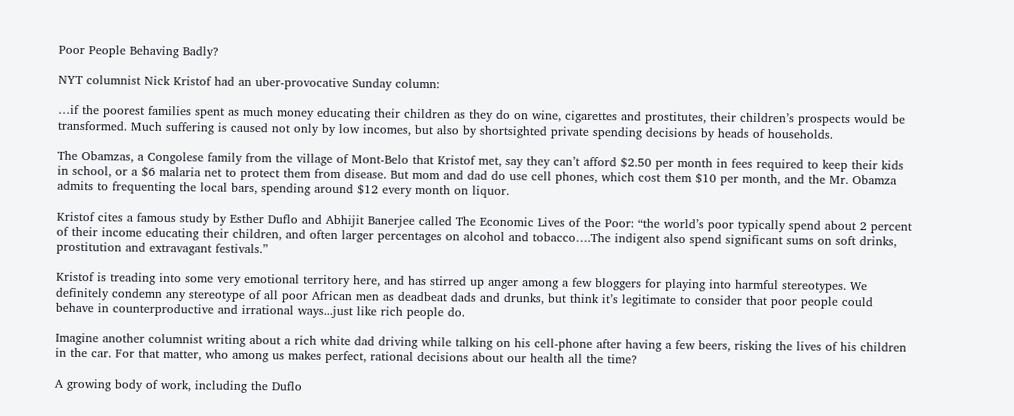Poor People Behaving Badly?

NYT columnist Nick Kristof had an uber-provocative Sunday column:

…if the poorest families spent as much money educating their children as they do on wine, cigarettes and prostitutes, their children’s prospects would be transformed. Much suffering is caused not only by low incomes, but also by shortsighted private spending decisions by heads of households.

The Obamzas, a Congolese family from the village of Mont-Belo that Kristof met, say they can’t afford $2.50 per month in fees required to keep their kids in school, or a $6 malaria net to protect them from disease. But mom and dad do use cell phones, which cost them $10 per month, and the Mr. Obamza admits to frequenting the local bars, spending around $12 every month on liquor.

Kristof cites a famous study by Esther Duflo and Abhijit Banerjee called The Economic Lives of the Poor: “the world’s poor typically spend about 2 percent of their income educating their children, and often larger percentages on alcohol and tobacco….The indigent also spend significant sums on soft drinks, prostitution and extravagant festivals.”

Kristof is treading into some very emotional territory here, and has stirred up anger among a few bloggers for playing into harmful stereotypes. We definitely condemn any stereotype of all poor African men as deadbeat dads and drunks, but think it’s legitimate to consider that poor people could behave in counterproductive and irrational ways...just like rich people do.

Imagine another columnist writing about a rich white dad driving while talking on his cell-phone after having a few beers, risking the lives of his children in the car. For that matter, who among us makes perfect, rational decisions about our health all the time?

A growing body of work, including the Duflo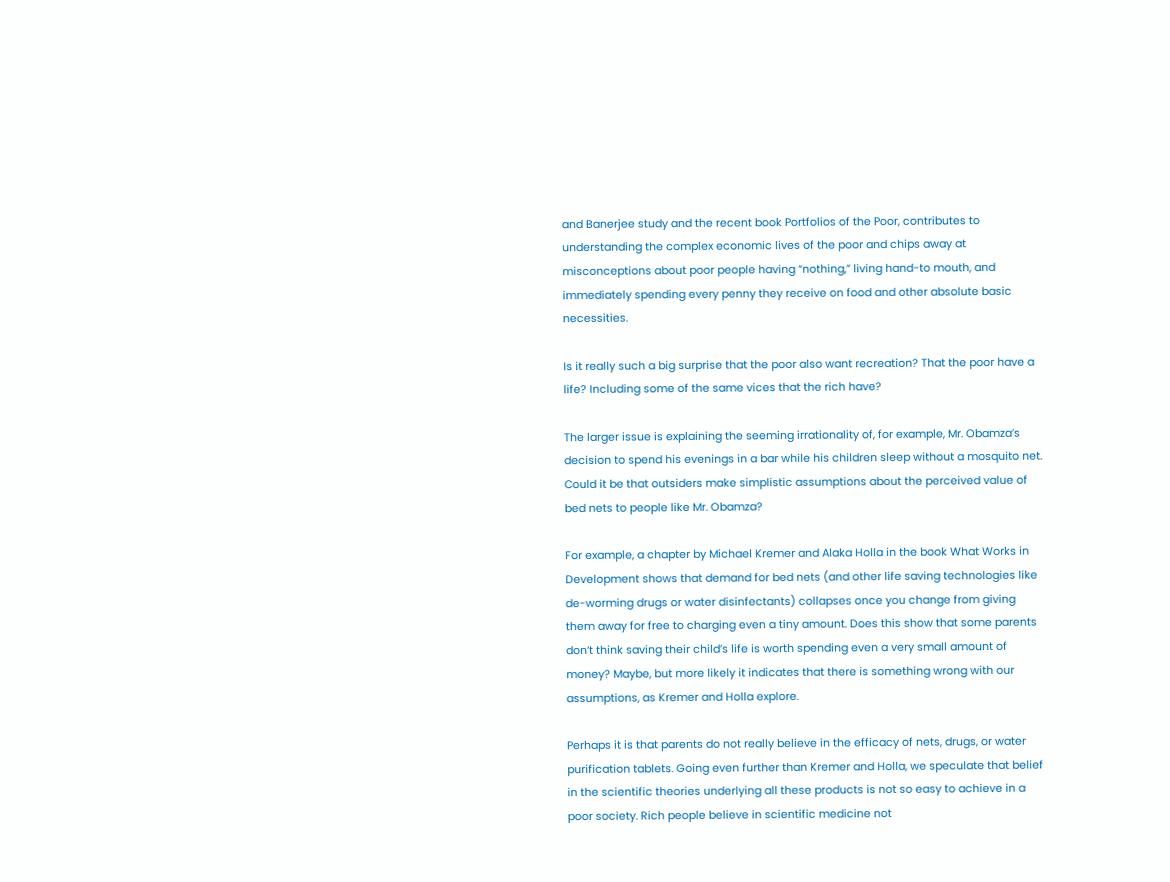and Banerjee study and the recent book Portfolios of the Poor, contributes to understanding the complex economic lives of the poor and chips away at misconceptions about poor people having “nothing,” living hand-to mouth, and immediately spending every penny they receive on food and other absolute basic necessities.

Is it really such a big surprise that the poor also want recreation? That the poor have a life? Including some of the same vices that the rich have?

The larger issue is explaining the seeming irrationality of, for example, Mr. Obamza’s decision to spend his evenings in a bar while his children sleep without a mosquito net. Could it be that outsiders make simplistic assumptions about the perceived value of bed nets to people like Mr. Obamza?

For example, a chapter by Michael Kremer and Alaka Holla in the book What Works in Development shows that demand for bed nets (and other life saving technologies like de-worming drugs or water disinfectants) collapses once you change from giving them away for free to charging even a tiny amount. Does this show that some parents don’t think saving their child’s life is worth spending even a very small amount of money? Maybe, but more likely it indicates that there is something wrong with our assumptions, as Kremer and Holla explore.

Perhaps it is that parents do not really believe in the efficacy of nets, drugs, or water purification tablets. Going even further than Kremer and Holla, we speculate that belief in the scientific theories underlying all these products is not so easy to achieve in a poor society. Rich people believe in scientific medicine not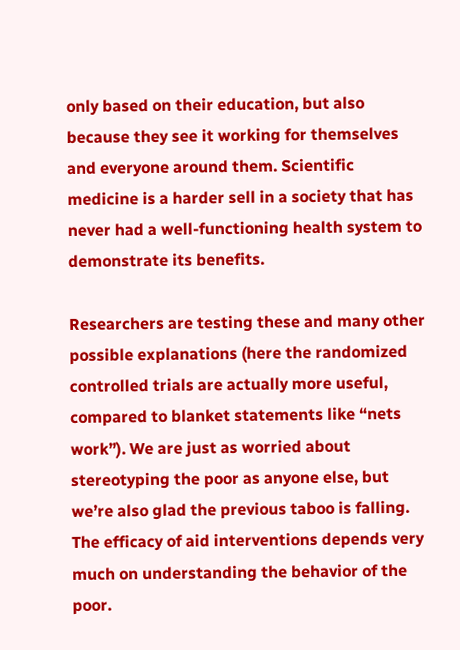only based on their education, but also because they see it working for themselves and everyone around them. Scientific medicine is a harder sell in a society that has never had a well-functioning health system to demonstrate its benefits.

Researchers are testing these and many other possible explanations (here the randomized controlled trials are actually more useful, compared to blanket statements like “nets work”). We are just as worried about stereotyping the poor as anyone else, but we’re also glad the previous taboo is falling. The efficacy of aid interventions depends very much on understanding the behavior of the poor.